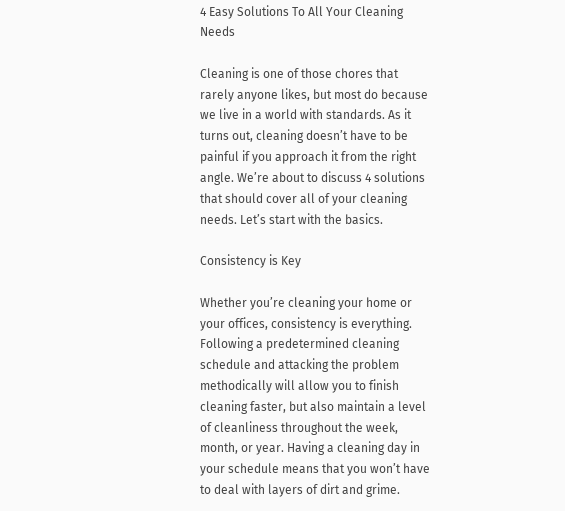4 Easy Solutions To All Your Cleaning Needs

Cleaning is one of those chores that rarely anyone likes, but most do because we live in a world with standards. As it turns out, cleaning doesn’t have to be painful if you approach it from the right angle. We’re about to discuss 4 solutions that should cover all of your cleaning needs. Let’s start with the basics.

Consistency is Key

Whether you’re cleaning your home or your offices, consistency is everything. Following a predetermined cleaning schedule and attacking the problem methodically will allow you to finish cleaning faster, but also maintain a level of cleanliness throughout the week, month, or year. Having a cleaning day in your schedule means that you won’t have to deal with layers of dirt and grime.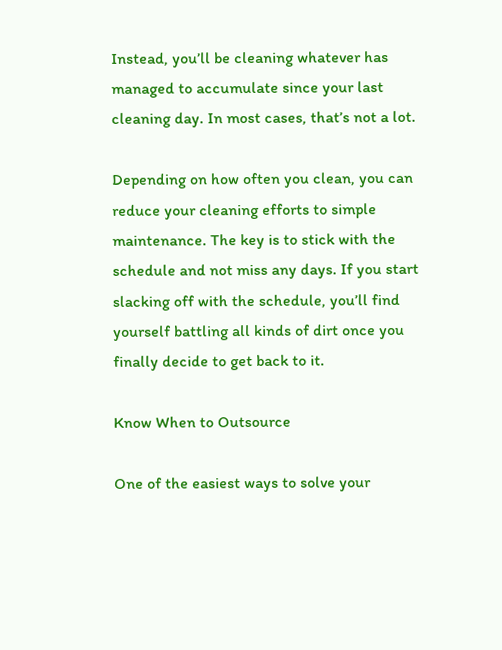Instead, you’ll be cleaning whatever has managed to accumulate since your last cleaning day. In most cases, that’s not a lot.

Depending on how often you clean, you can reduce your cleaning efforts to simple maintenance. The key is to stick with the schedule and not miss any days. If you start slacking off with the schedule, you’ll find yourself battling all kinds of dirt once you finally decide to get back to it.

Know When to Outsource

One of the easiest ways to solve your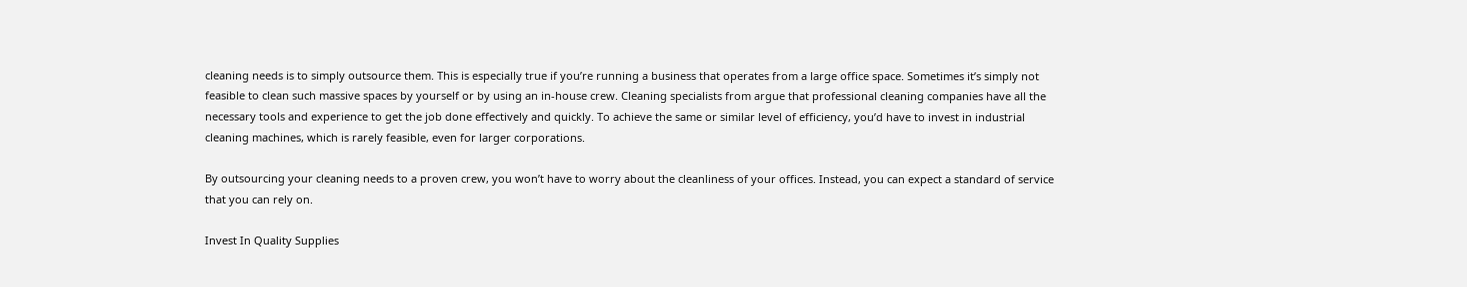cleaning needs is to simply outsource them. This is especially true if you’re running a business that operates from a large office space. Sometimes it’s simply not feasible to clean such massive spaces by yourself or by using an in-house crew. Cleaning specialists from argue that professional cleaning companies have all the necessary tools and experience to get the job done effectively and quickly. To achieve the same or similar level of efficiency, you’d have to invest in industrial cleaning machines, which is rarely feasible, even for larger corporations.

By outsourcing your cleaning needs to a proven crew, you won’t have to worry about the cleanliness of your offices. Instead, you can expect a standard of service that you can rely on.

Invest In Quality Supplies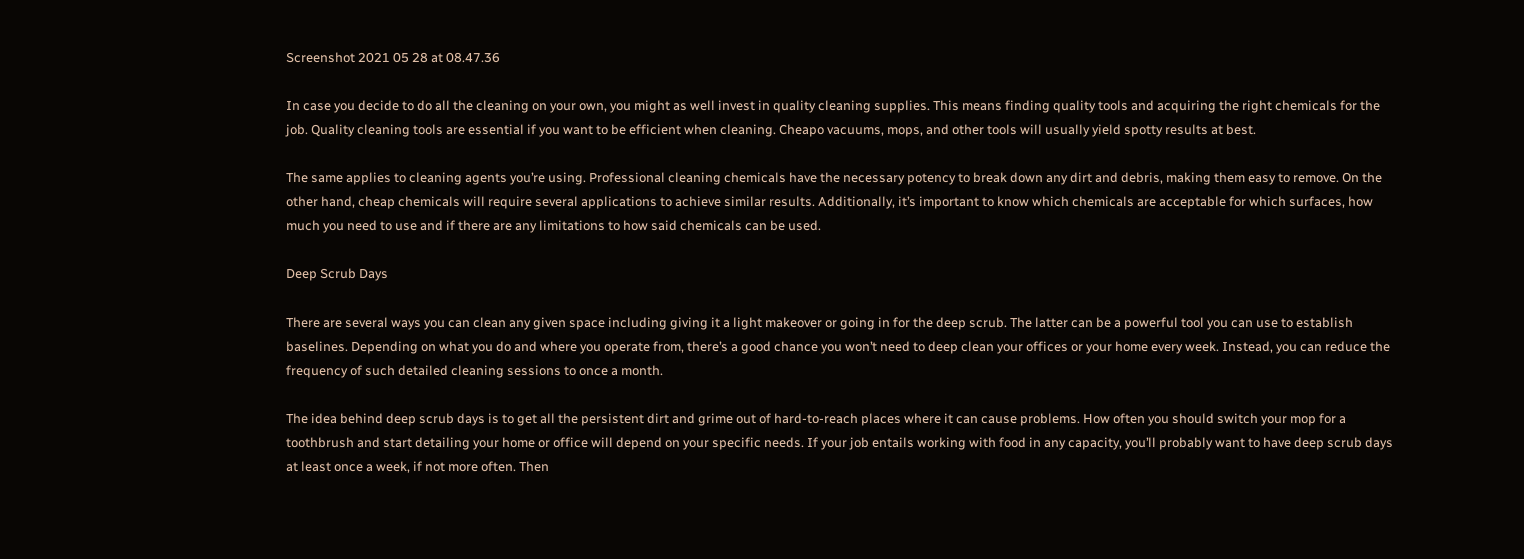Screenshot 2021 05 28 at 08.47.36

In case you decide to do all the cleaning on your own, you might as well invest in quality cleaning supplies. This means finding quality tools and acquiring the right chemicals for the job. Quality cleaning tools are essential if you want to be efficient when cleaning. Cheapo vacuums, mops, and other tools will usually yield spotty results at best.

The same applies to cleaning agents you’re using. Professional cleaning chemicals have the necessary potency to break down any dirt and debris, making them easy to remove. On the other hand, cheap chemicals will require several applications to achieve similar results. Additionally, it’s important to know which chemicals are acceptable for which surfaces, how much you need to use and if there are any limitations to how said chemicals can be used.

Deep Scrub Days

There are several ways you can clean any given space including giving it a light makeover or going in for the deep scrub. The latter can be a powerful tool you can use to establish baselines. Depending on what you do and where you operate from, there’s a good chance you won’t need to deep clean your offices or your home every week. Instead, you can reduce the frequency of such detailed cleaning sessions to once a month.

The idea behind deep scrub days is to get all the persistent dirt and grime out of hard-to-reach places where it can cause problems. How often you should switch your mop for a toothbrush and start detailing your home or office will depend on your specific needs. If your job entails working with food in any capacity, you’ll probably want to have deep scrub days at least once a week, if not more often. Then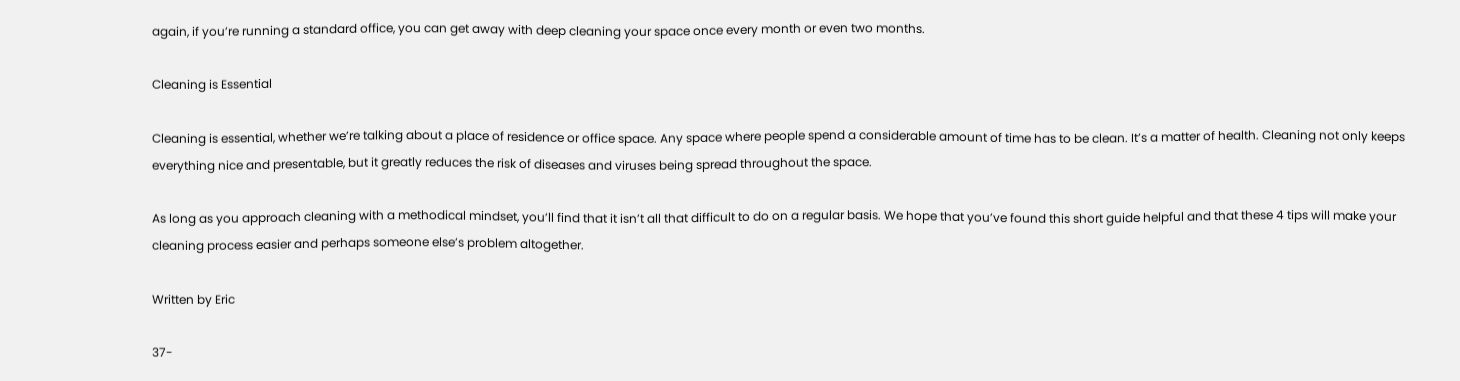again, if you’re running a standard office, you can get away with deep cleaning your space once every month or even two months.

Cleaning is Essential

Cleaning is essential, whether we’re talking about a place of residence or office space. Any space where people spend a considerable amount of time has to be clean. It’s a matter of health. Cleaning not only keeps everything nice and presentable, but it greatly reduces the risk of diseases and viruses being spread throughout the space.

As long as you approach cleaning with a methodical mindset, you’ll find that it isn’t all that difficult to do on a regular basis. We hope that you’ve found this short guide helpful and that these 4 tips will make your cleaning process easier and perhaps someone else’s problem altogether.

Written by Eric

37-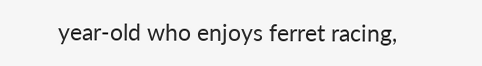year-old who enjoys ferret racing,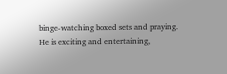binge-watching boxed sets and praying. He is exciting and entertaining,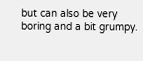but can also be very boring and a bit grumpy.